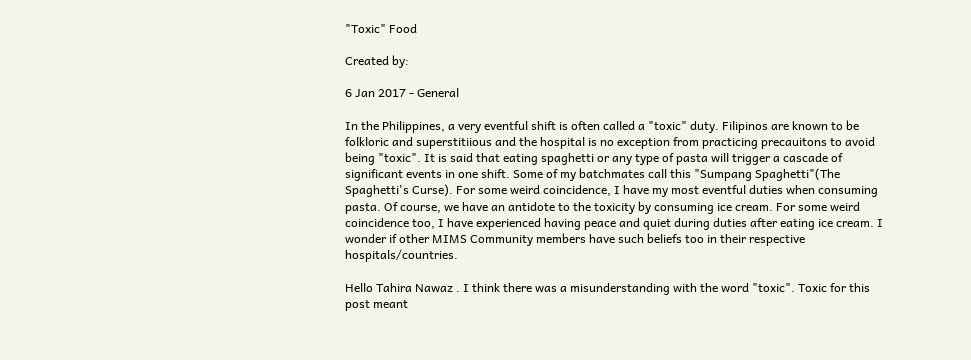"Toxic" Food

Created by:

6 Jan 2017 - General

In the Philippines, a very eventful shift is often called a "toxic" duty. Filipinos are known to be folkloric and superstitiious and the hospital is no exception from practicing precauitons to avoid being "toxic". It is said that eating spaghetti or any type of pasta will trigger a cascade of significant events in one shift. Some of my batchmates call this "Sumpang Spaghetti"(The Spaghetti's Curse). For some weird coincidence, I have my most eventful duties when consuming pasta. Of course, we have an antidote to the toxicity by consuming ice cream. For some weird coincidence too, I have experienced having peace and quiet during duties after eating ice cream. I wonder if other MIMS Community members have such beliefs too in their respective hospitals/countries.

Hello Tahira Nawaz . I think there was a misunderstanding with the word "toxic". Toxic for this post meant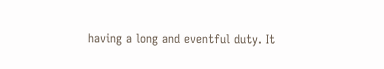having a long and eventful duty. It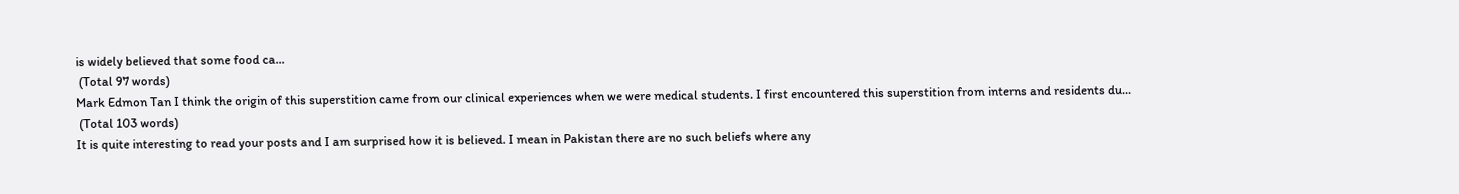is widely believed that some food ca...
 (Total 97 words)
Mark Edmon Tan I think the origin of this superstition came from our clinical experiences when we were medical students. I first encountered this superstition from interns and residents du...
 (Total 103 words)
It is quite interesting to read your posts and I am surprised how it is believed. I mean in Pakistan there are no such beliefs where any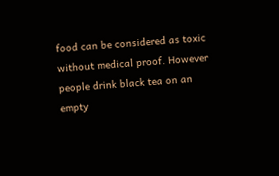food can be considered as toxic without medical proof. However people drink black tea on an empty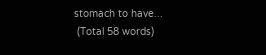stomach to have...
 (Total 58 words)